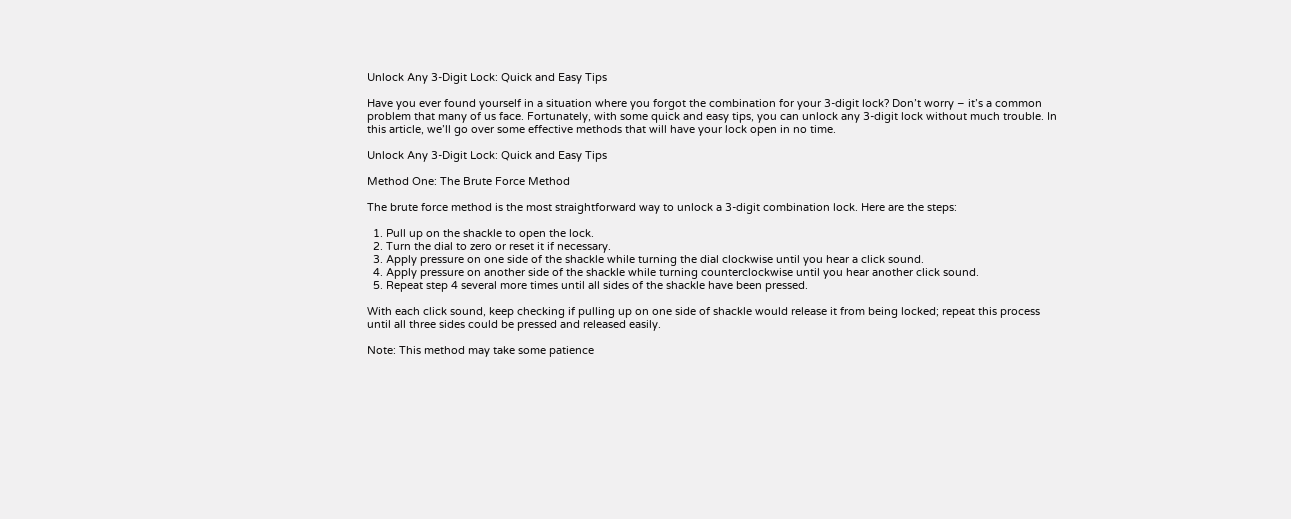Unlock Any 3-Digit Lock: Quick and Easy Tips

Have you ever found yourself in a situation where you forgot the combination for your 3-digit lock? Don’t worry – it’s a common problem that many of us face. Fortunately, with some quick and easy tips, you can unlock any 3-digit lock without much trouble. In this article, we’ll go over some effective methods that will have your lock open in no time.

Unlock Any 3-Digit Lock: Quick and Easy Tips

Method One: The Brute Force Method

The brute force method is the most straightforward way to unlock a 3-digit combination lock. Here are the steps:

  1. Pull up on the shackle to open the lock.
  2. Turn the dial to zero or reset it if necessary.
  3. Apply pressure on one side of the shackle while turning the dial clockwise until you hear a click sound.
  4. Apply pressure on another side of the shackle while turning counterclockwise until you hear another click sound.
  5. Repeat step 4 several more times until all sides of the shackle have been pressed.

With each click sound, keep checking if pulling up on one side of shackle would release it from being locked; repeat this process until all three sides could be pressed and released easily.

Note: This method may take some patience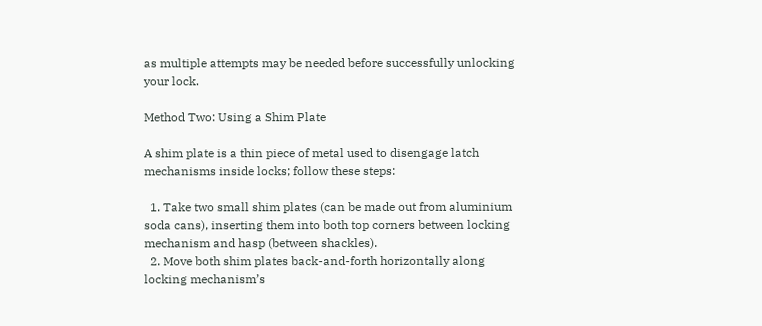as multiple attempts may be needed before successfully unlocking your lock.

Method Two: Using a Shim Plate

A shim plate is a thin piece of metal used to disengage latch mechanisms inside locks; follow these steps:

  1. Take two small shim plates (can be made out from aluminium soda cans), inserting them into both top corners between locking mechanism and hasp (between shackles).
  2. Move both shim plates back-and-forth horizontally along locking mechanism’s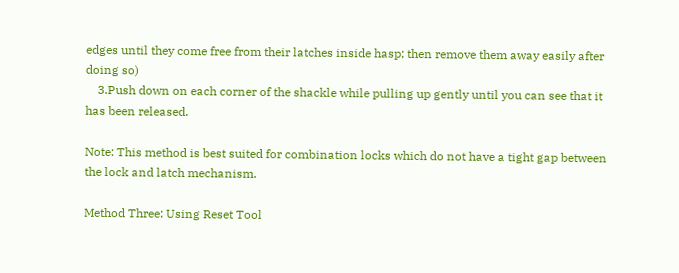edges until they come free from their latches inside hasp; then remove them away easily after doing so)
    3.Push down on each corner of the shackle while pulling up gently until you can see that it has been released.

Note: This method is best suited for combination locks which do not have a tight gap between the lock and latch mechanism.

Method Three: Using Reset Tool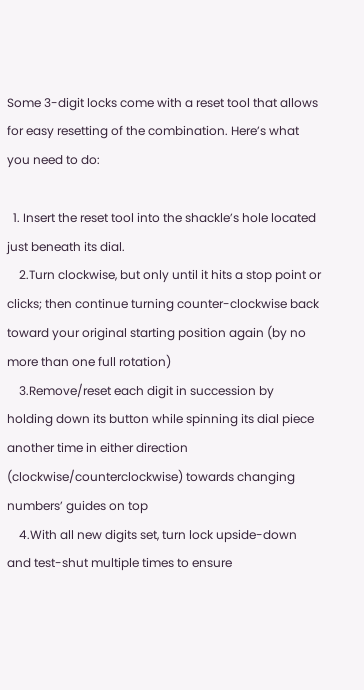Some 3-digit locks come with a reset tool that allows for easy resetting of the combination. Here’s what you need to do:

  1. Insert the reset tool into the shackle’s hole located just beneath its dial.
    2.Turn clockwise, but only until it hits a stop point or clicks; then continue turning counter-clockwise back toward your original starting position again (by no more than one full rotation)
    3.Remove/reset each digit in succession by holding down its button while spinning its dial piece another time in either direction (clockwise/counterclockwise) towards changing numbers’ guides on top
    4.With all new digits set, turn lock upside-down and test-shut multiple times to ensure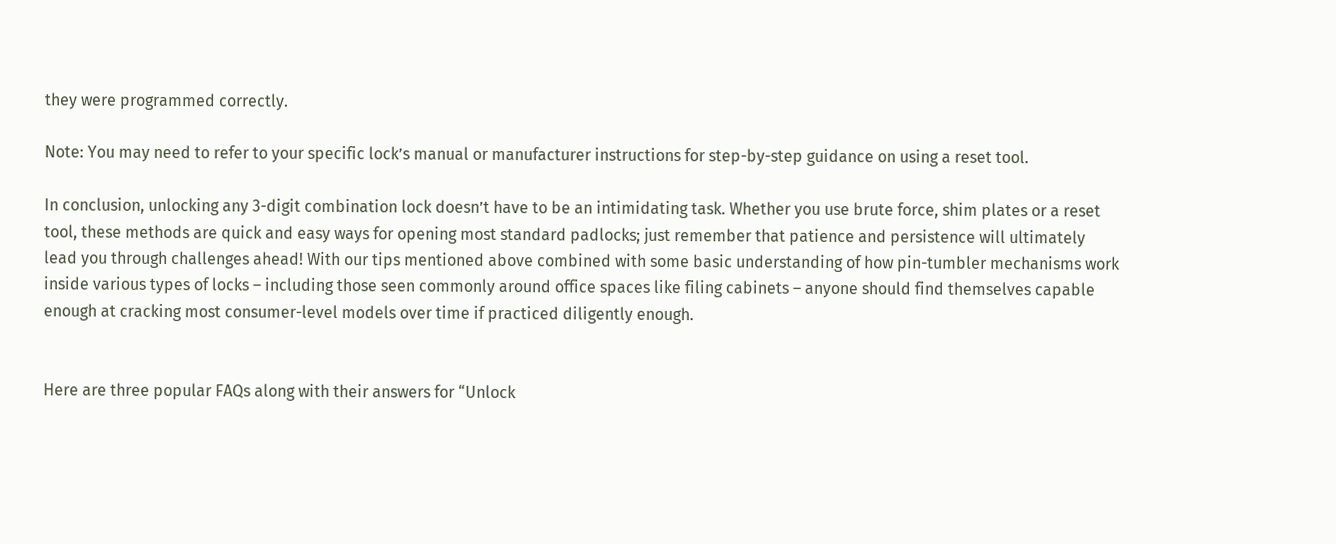they were programmed correctly.

Note: You may need to refer to your specific lock’s manual or manufacturer instructions for step-by-step guidance on using a reset tool.

In conclusion, unlocking any 3-digit combination lock doesn’t have to be an intimidating task. Whether you use brute force, shim plates or a reset tool, these methods are quick and easy ways for opening most standard padlocks; just remember that patience and persistence will ultimately lead you through challenges ahead! With our tips mentioned above combined with some basic understanding of how pin-tumbler mechanisms work inside various types of locks – including those seen commonly around office spaces like filing cabinets – anyone should find themselves capable enough at cracking most consumer-level models over time if practiced diligently enough.


Here are three popular FAQs along with their answers for “Unlock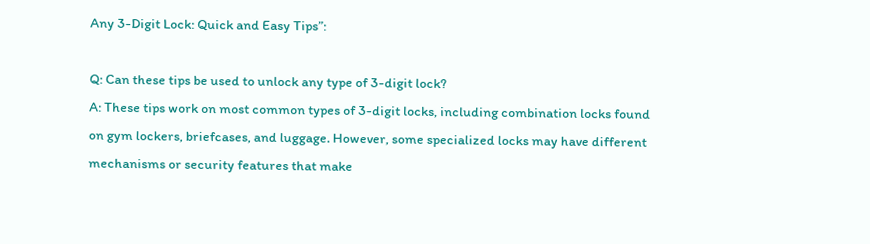Any 3-Digit Lock: Quick and Easy Tips”:

Q: Can these tips be used to unlock any type of 3-digit lock?
A: These tips work on most common types of 3-digit locks, including combination locks found on gym lockers, briefcases, and luggage. However, some specialized locks may have different mechanisms or security features that make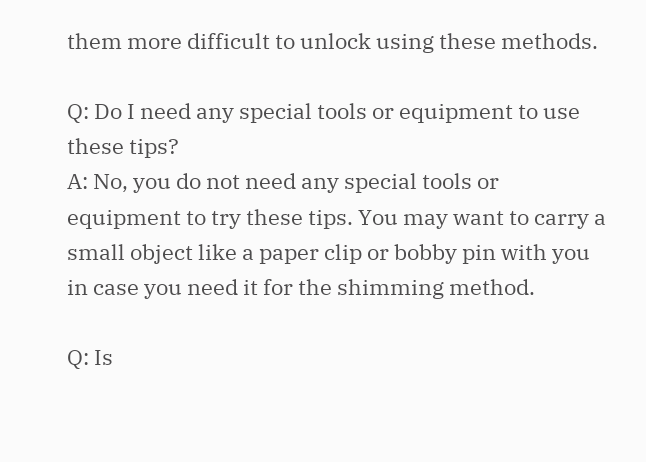them more difficult to unlock using these methods.

Q: Do I need any special tools or equipment to use these tips?
A: No, you do not need any special tools or equipment to try these tips. You may want to carry a small object like a paper clip or bobby pin with you in case you need it for the shimming method.

Q: Is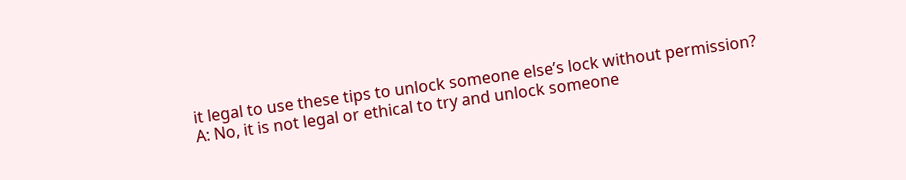it legal to use these tips to unlock someone else’s lock without permission?
A: No, it is not legal or ethical to try and unlock someone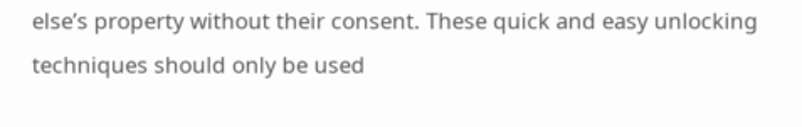else’s property without their consent. These quick and easy unlocking techniques should only be used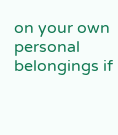on your own personal belongings if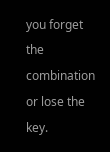you forget the combination or lose the key.